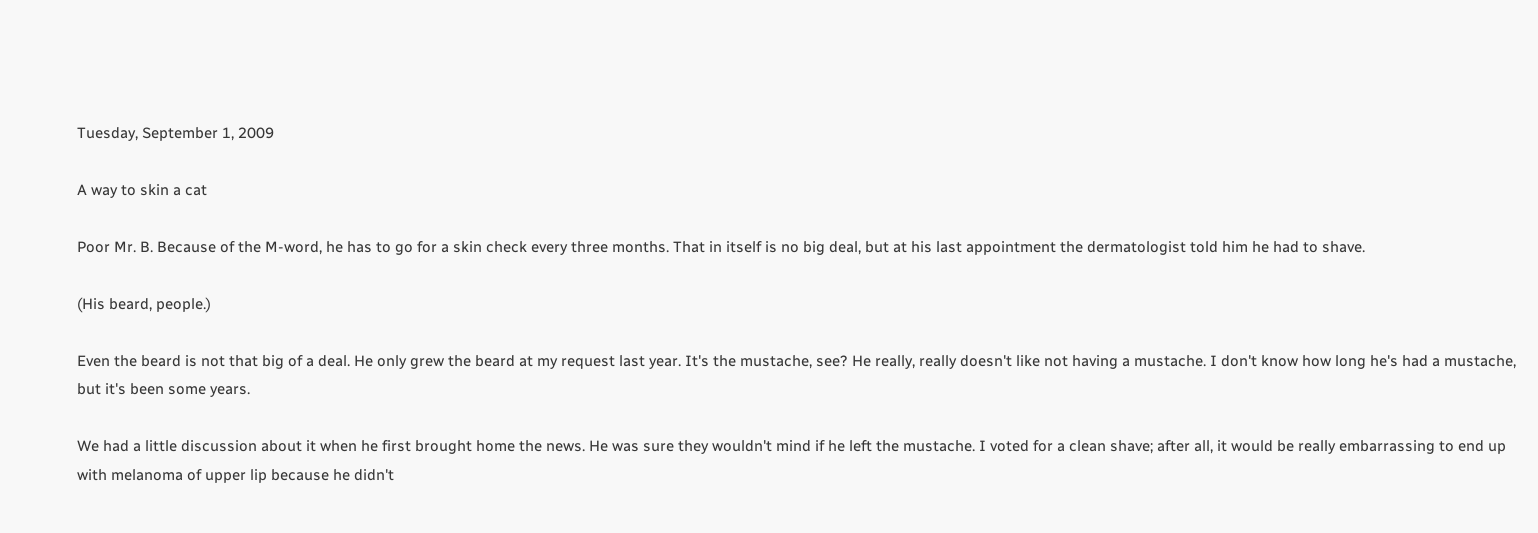Tuesday, September 1, 2009

A way to skin a cat

Poor Mr. B. Because of the M-word, he has to go for a skin check every three months. That in itself is no big deal, but at his last appointment the dermatologist told him he had to shave.

(His beard, people.)

Even the beard is not that big of a deal. He only grew the beard at my request last year. It's the mustache, see? He really, really doesn't like not having a mustache. I don't know how long he's had a mustache, but it's been some years.

We had a little discussion about it when he first brought home the news. He was sure they wouldn't mind if he left the mustache. I voted for a clean shave; after all, it would be really embarrassing to end up with melanoma of upper lip because he didn't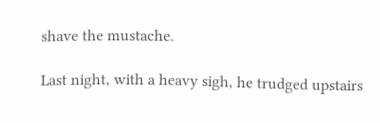shave the mustache.

Last night, with a heavy sigh, he trudged upstairs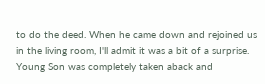to do the deed. When he came down and rejoined us in the living room, I'll admit it was a bit of a surprise. Young Son was completely taken aback and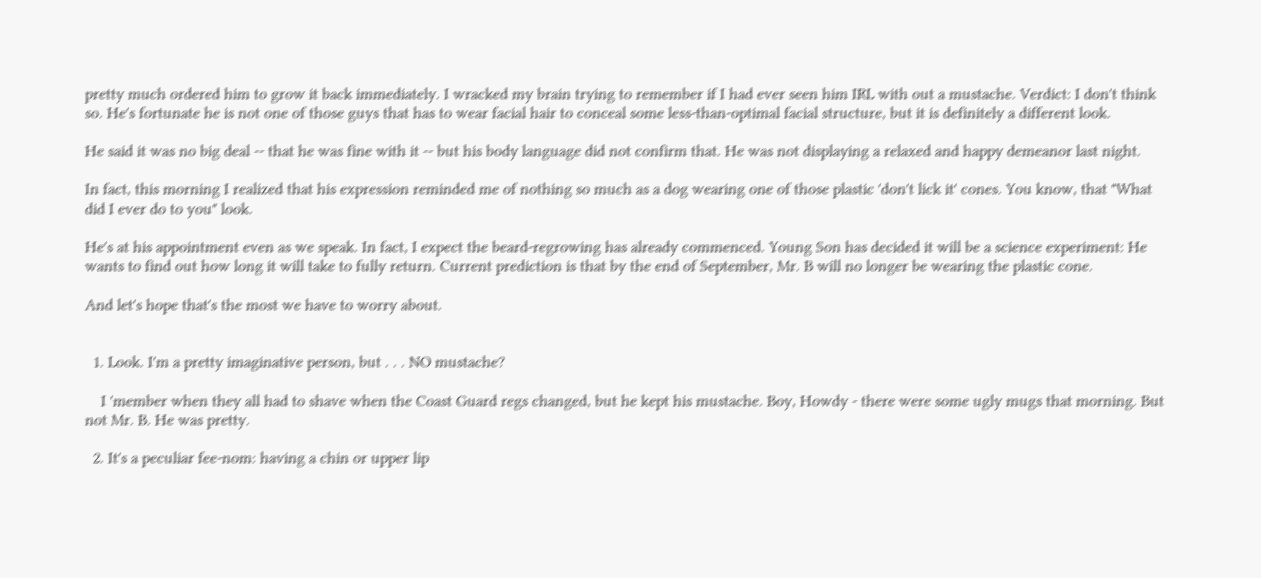pretty much ordered him to grow it back immediately. I wracked my brain trying to remember if I had ever seen him IRL with out a mustache. Verdict: I don't think so. He's fortunate he is not one of those guys that has to wear facial hair to conceal some less-than-optimal facial structure, but it is definitely a different look.

He said it was no big deal -- that he was fine with it -- but his body language did not confirm that. He was not displaying a relaxed and happy demeanor last night.

In fact, this morning I realized that his expression reminded me of nothing so much as a dog wearing one of those plastic 'don't lick it' cones. You know, that "What did I ever do to you" look.

He's at his appointment even as we speak. In fact, I expect the beard-regrowing has already commenced. Young Son has decided it will be a science experiment: He wants to find out how long it will take to fully return. Current prediction is that by the end of September, Mr. B will no longer be wearing the plastic cone.

And let's hope that's the most we have to worry about.


  1. Look. I'm a pretty imaginative person, but . . . NO mustache?

    I 'member when they all had to shave when the Coast Guard regs changed, but he kept his mustache. Boy, Howdy - there were some ugly mugs that morning. But not Mr. B. He was pretty.

  2. It's a peculiar fee-nom: having a chin or upper lip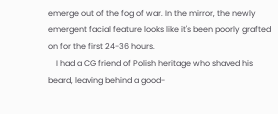emerge out of the fog of war. In the mirror, the newly emergent facial feature looks like it's been poorly grafted on for the first 24-36 hours.
    I had a CG friend of Polish heritage who shaved his beard, leaving behind a good-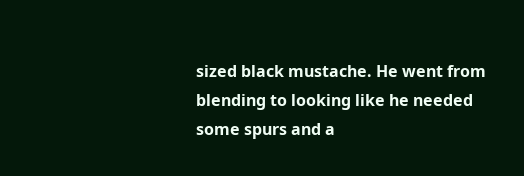sized black mustache. He went from blending to looking like he needed some spurs and a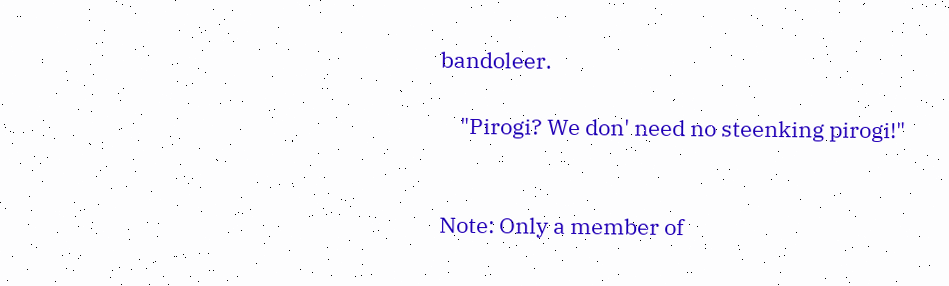bandoleer.

    "Pirogi? We don' need no steenking pirogi!"


Note: Only a member of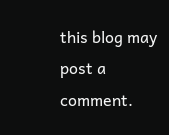this blog may post a comment.